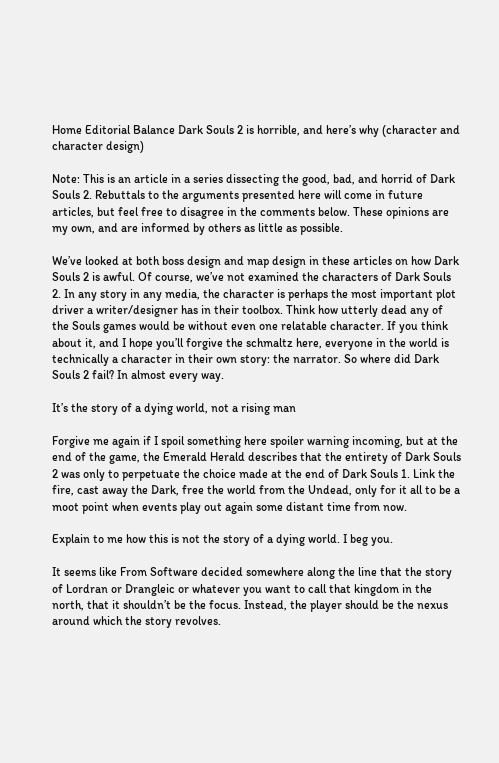Home Editorial Balance Dark Souls 2 is horrible, and here’s why (character and character design)

Note: This is an article in a series dissecting the good, bad, and horrid of Dark Souls 2. Rebuttals to the arguments presented here will come in future articles, but feel free to disagree in the comments below. These opinions are my own, and are informed by others as little as possible.

We’ve looked at both boss design and map design in these articles on how Dark Souls 2 is awful. Of course, we’ve not examined the characters of Dark Souls 2. In any story in any media, the character is perhaps the most important plot driver a writer/designer has in their toolbox. Think how utterly dead any of the Souls games would be without even one relatable character. If you think about it, and I hope you’ll forgive the schmaltz here, everyone in the world is technically a character in their own story: the narrator. So where did Dark Souls 2 fail? In almost every way.

It’s the story of a dying world, not a rising man

Forgive me again if I spoil something here spoiler warning incoming, but at the end of the game, the Emerald Herald describes that the entirety of Dark Souls 2 was only to perpetuate the choice made at the end of Dark Souls 1. Link the fire, cast away the Dark, free the world from the Undead, only for it all to be a moot point when events play out again some distant time from now.

Explain to me how this is not the story of a dying world. I beg you.

It seems like From Software decided somewhere along the line that the story of Lordran or Drangleic or whatever you want to call that kingdom in the north, that it shouldn’t be the focus. Instead, the player should be the nexus around which the story revolves.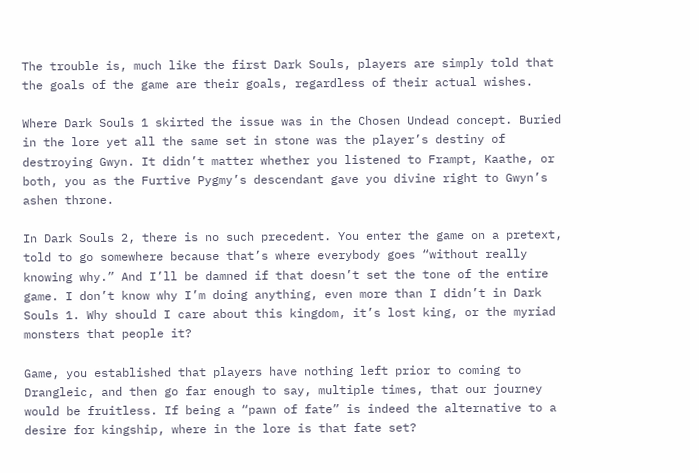The trouble is, much like the first Dark Souls, players are simply told that the goals of the game are their goals, regardless of their actual wishes.

Where Dark Souls 1 skirted the issue was in the Chosen Undead concept. Buried in the lore yet all the same set in stone was the player’s destiny of destroying Gwyn. It didn’t matter whether you listened to Frampt, Kaathe, or both, you as the Furtive Pygmy’s descendant gave you divine right to Gwyn’s ashen throne.

In Dark Souls 2, there is no such precedent. You enter the game on a pretext, told to go somewhere because that’s where everybody goes “without really knowing why.” And I’ll be damned if that doesn’t set the tone of the entire game. I don’t know why I’m doing anything, even more than I didn’t in Dark Souls 1. Why should I care about this kingdom, it’s lost king, or the myriad monsters that people it?

Game, you established that players have nothing left prior to coming to Drangleic, and then go far enough to say, multiple times, that our journey would be fruitless. If being a “pawn of fate” is indeed the alternative to a desire for kingship, where in the lore is that fate set?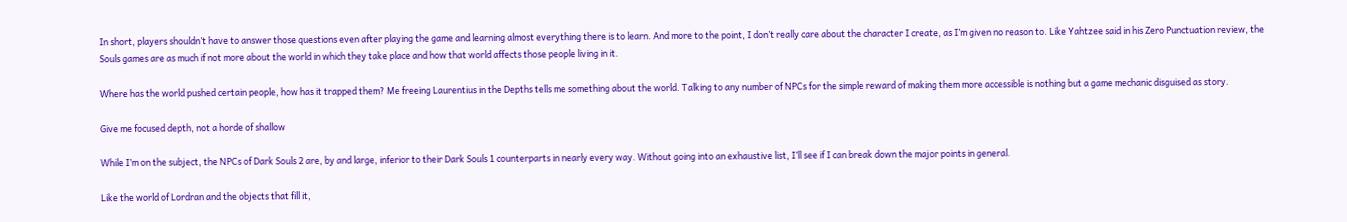In short, players shouldn’t have to answer those questions even after playing the game and learning almost everything there is to learn. And more to the point, I don’t really care about the character I create, as I’m given no reason to. Like Yahtzee said in his Zero Punctuation review, the Souls games are as much if not more about the world in which they take place and how that world affects those people living in it.

Where has the world pushed certain people, how has it trapped them? Me freeing Laurentius in the Depths tells me something about the world. Talking to any number of NPCs for the simple reward of making them more accessible is nothing but a game mechanic disguised as story.

Give me focused depth, not a horde of shallow

While I’m on the subject, the NPCs of Dark Souls 2 are, by and large, inferior to their Dark Souls 1 counterparts in nearly every way. Without going into an exhaustive list, I’ll see if I can break down the major points in general.

Like the world of Lordran and the objects that fill it,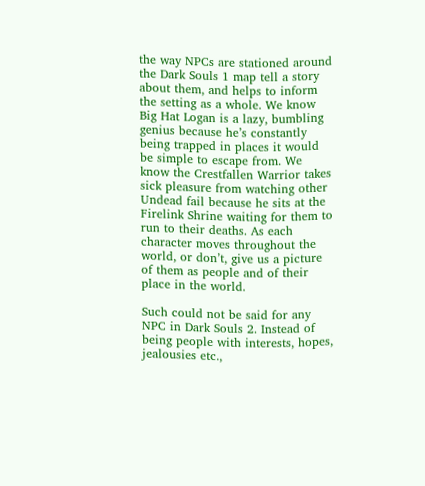the way NPCs are stationed around the Dark Souls 1 map tell a story about them, and helps to inform the setting as a whole. We know Big Hat Logan is a lazy, bumbling genius because he’s constantly being trapped in places it would be simple to escape from. We know the Crestfallen Warrior takes sick pleasure from watching other Undead fail because he sits at the Firelink Shrine waiting for them to run to their deaths. As each character moves throughout the world, or don’t, give us a picture of them as people and of their place in the world.

Such could not be said for any NPC in Dark Souls 2. Instead of being people with interests, hopes, jealousies etc.,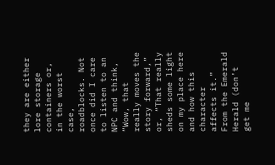they are either lore storage containers or, in the worst case, roadblocks. Not once did I care to listen to an NPC and think, “Wow, that really moves the story forward,” or, “That really sheds some light on my place here and how this character affects it.” From the Emerald Herald (don’t get me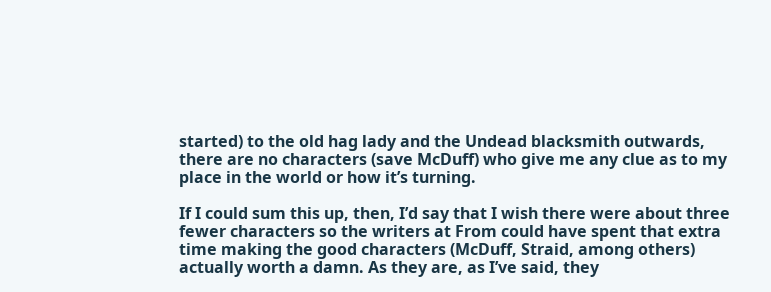started) to the old hag lady and the Undead blacksmith outwards, there are no characters (save McDuff) who give me any clue as to my place in the world or how it’s turning.

If I could sum this up, then, I’d say that I wish there were about three fewer characters so the writers at From could have spent that extra time making the good characters (McDuff, Straid, among others) actually worth a damn. As they are, as I’ve said, they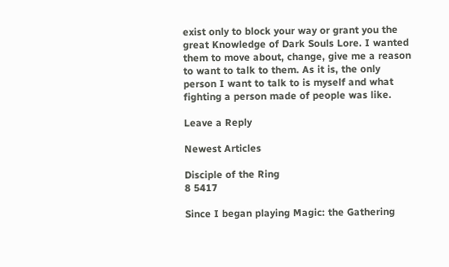exist only to block your way or grant you the great Knowledge of Dark Souls Lore. I wanted them to move about, change, give me a reason to want to talk to them. As it is, the only person I want to talk to is myself and what fighting a person made of people was like.

Leave a Reply

Newest Articles

Disciple of the Ring
8 5417

Since I began playing Magic: the Gathering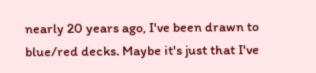nearly 20 years ago, I've been drawn to blue/red decks. Maybe it's just that I've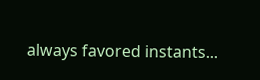always favored instants...